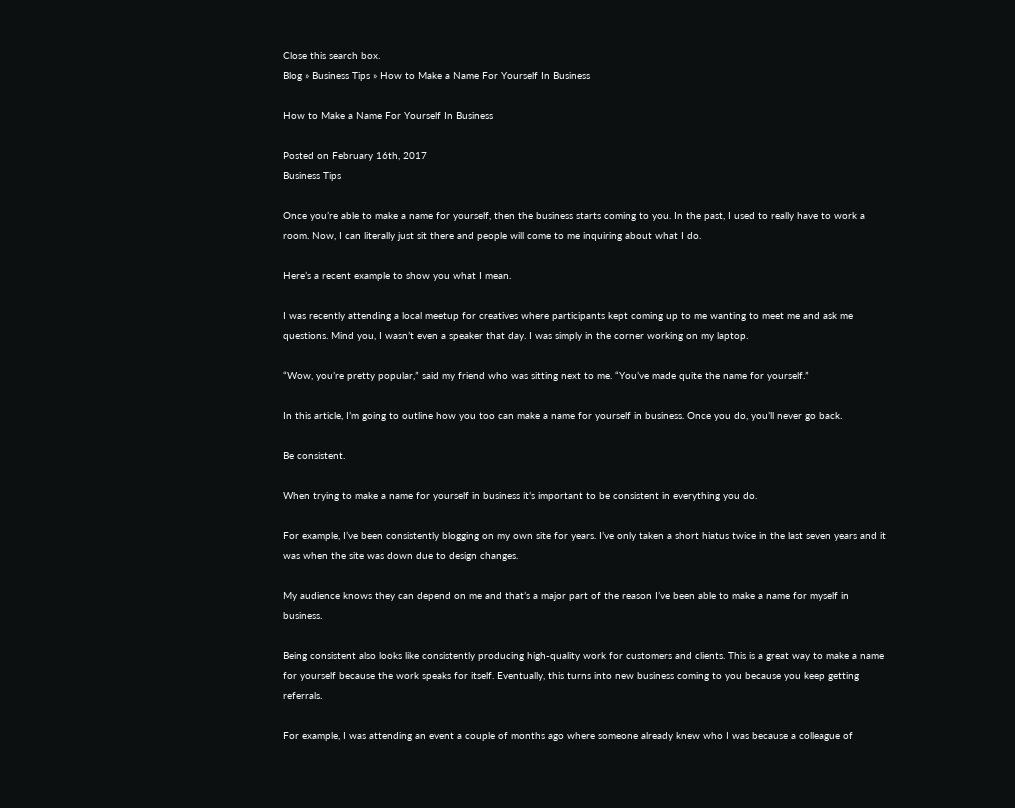Close this search box.
Blog » Business Tips » How to Make a Name For Yourself In Business

How to Make a Name For Yourself In Business

Posted on February 16th, 2017
Business Tips

Once you’re able to make a name for yourself, then the business starts coming to you. In the past, I used to really have to work a room. Now, I can literally just sit there and people will come to me inquiring about what I do.

Here’s a recent example to show you what I mean.

I was recently attending a local meetup for creatives where participants kept coming up to me wanting to meet me and ask me questions. Mind you, I wasn’t even a speaker that day. I was simply in the corner working on my laptop.

“Wow, you’re pretty popular,” said my friend who was sitting next to me. “You’ve made quite the name for yourself.”

In this article, I’m going to outline how you too can make a name for yourself in business. Once you do, you’ll never go back.

Be consistent.

When trying to make a name for yourself in business it’s important to be consistent in everything you do.

For example, I’ve been consistently blogging on my own site for years. I’ve only taken a short hiatus twice in the last seven years and it was when the site was down due to design changes.

My audience knows they can depend on me and that’s a major part of the reason I’ve been able to make a name for myself in business.

Being consistent also looks like consistently producing high-quality work for customers and clients. This is a great way to make a name for yourself because the work speaks for itself. Eventually, this turns into new business coming to you because you keep getting referrals.

For example, I was attending an event a couple of months ago where someone already knew who I was because a colleague of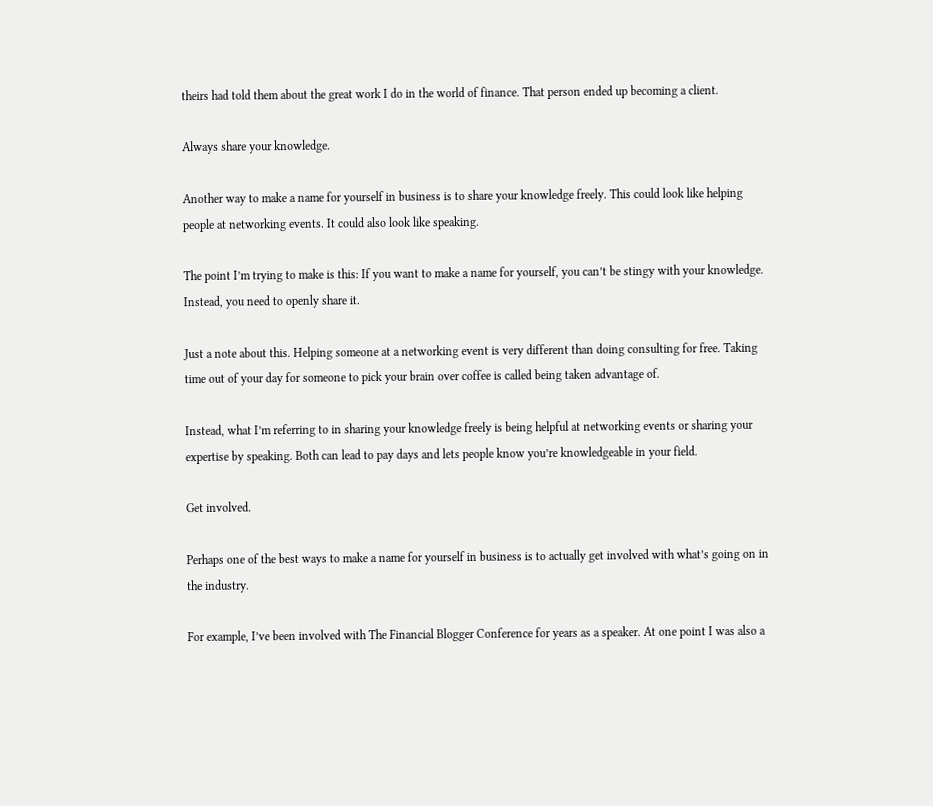theirs had told them about the great work I do in the world of finance. That person ended up becoming a client.

Always share your knowledge.

Another way to make a name for yourself in business is to share your knowledge freely. This could look like helping people at networking events. It could also look like speaking.

The point I’m trying to make is this: If you want to make a name for yourself, you can’t be stingy with your knowledge. Instead, you need to openly share it.

Just a note about this. Helping someone at a networking event is very different than doing consulting for free. Taking time out of your day for someone to pick your brain over coffee is called being taken advantage of.

Instead, what I’m referring to in sharing your knowledge freely is being helpful at networking events or sharing your expertise by speaking. Both can lead to pay days and lets people know you’re knowledgeable in your field.

Get involved.

Perhaps one of the best ways to make a name for yourself in business is to actually get involved with what’s going on in the industry.

For example, I’ve been involved with The Financial Blogger Conference for years as a speaker. At one point I was also a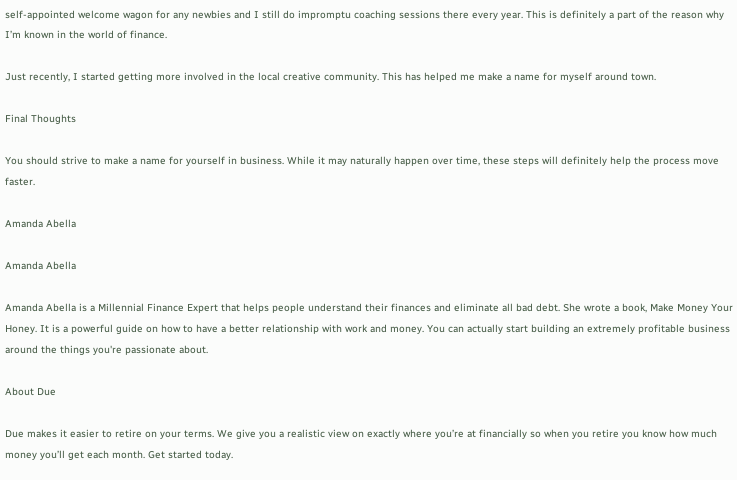self-appointed welcome wagon for any newbies and I still do impromptu coaching sessions there every year. This is definitely a part of the reason why I’m known in the world of finance.

Just recently, I started getting more involved in the local creative community. This has helped me make a name for myself around town.

Final Thoughts

You should strive to make a name for yourself in business. While it may naturally happen over time, these steps will definitely help the process move faster.

Amanda Abella

Amanda Abella

Amanda Abella is a Millennial Finance Expert that helps people understand their finances and eliminate all bad debt. She wrote a book, Make Money Your Honey. It is a powerful guide on how to have a better relationship with work and money. You can actually start building an extremely profitable business around the things you're passionate about.

About Due

Due makes it easier to retire on your terms. We give you a realistic view on exactly where you’re at financially so when you retire you know how much money you’ll get each month. Get started today.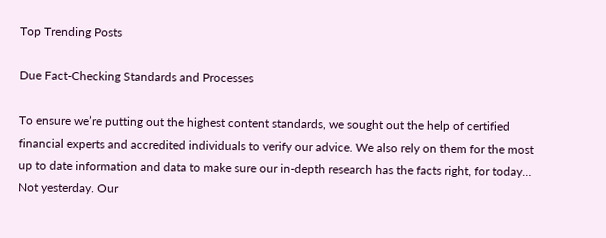Top Trending Posts

Due Fact-Checking Standards and Processes

To ensure we’re putting out the highest content standards, we sought out the help of certified financial experts and accredited individuals to verify our advice. We also rely on them for the most up to date information and data to make sure our in-depth research has the facts right, for today… Not yesterday. Our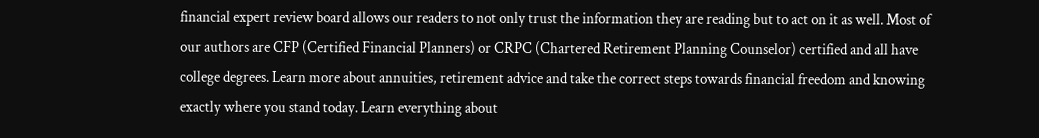financial expert review board allows our readers to not only trust the information they are reading but to act on it as well. Most of our authors are CFP (Certified Financial Planners) or CRPC (Chartered Retirement Planning Counselor) certified and all have college degrees. Learn more about annuities, retirement advice and take the correct steps towards financial freedom and knowing exactly where you stand today. Learn everything about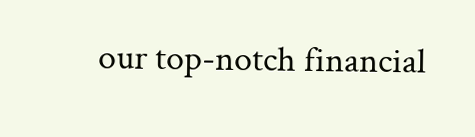our top-notch financial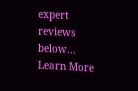expert reviews below… Learn More